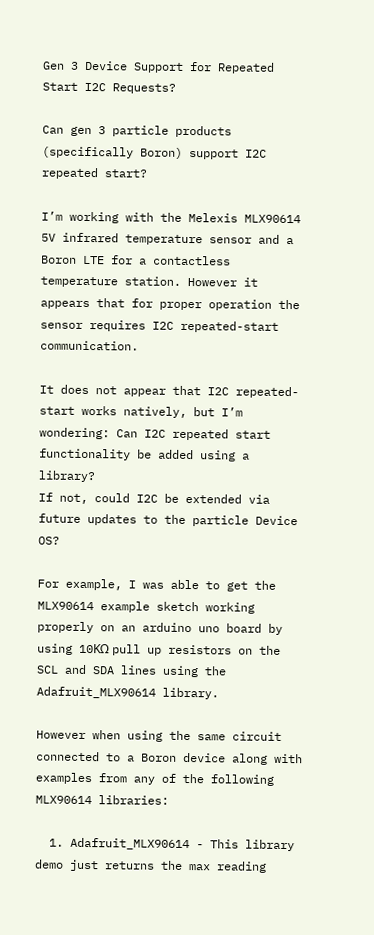Gen 3 Device Support for Repeated Start I2C Requests?

Can gen 3 particle products (specifically Boron) support I2C repeated start?

I’m working with the Melexis MLX90614 5V infrared temperature sensor and a Boron LTE for a contactless temperature station. However it appears that for proper operation the sensor requires I2C repeated-start communication.

It does not appear that I2C repeated-start works natively, but I’m wondering: Can I2C repeated start functionality be added using a library?
If not, could I2C be extended via future updates to the particle Device OS?

For example, I was able to get the MLX90614 example sketch working properly on an arduino uno board by using 10KΩ pull up resistors on the SCL and SDA lines using the Adafruit_MLX90614 library.

However when using the same circuit connected to a Boron device along with examples from any of the following MLX90614 libraries:

  1. Adafruit_MLX90614 - This library demo just returns the max reading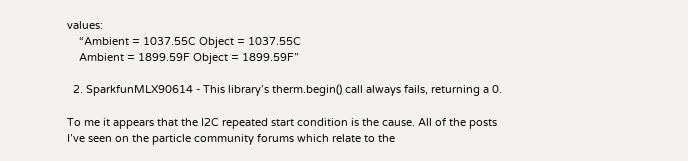values:
    “Ambient = 1037.55C Object = 1037.55C
    Ambient = 1899.59F Object = 1899.59F”

  2. SparkfunMLX90614 - This library’s therm.begin() call always fails, returning a 0.

To me it appears that the I2C repeated start condition is the cause. All of the posts I’ve seen on the particle community forums which relate to the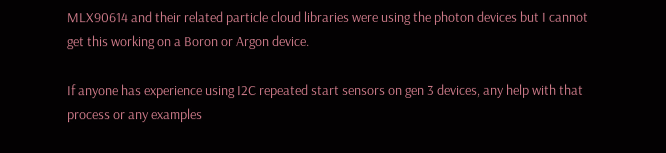MLX90614 and their related particle cloud libraries were using the photon devices but I cannot get this working on a Boron or Argon device.

If anyone has experience using I2C repeated start sensors on gen 3 devices, any help with that process or any examples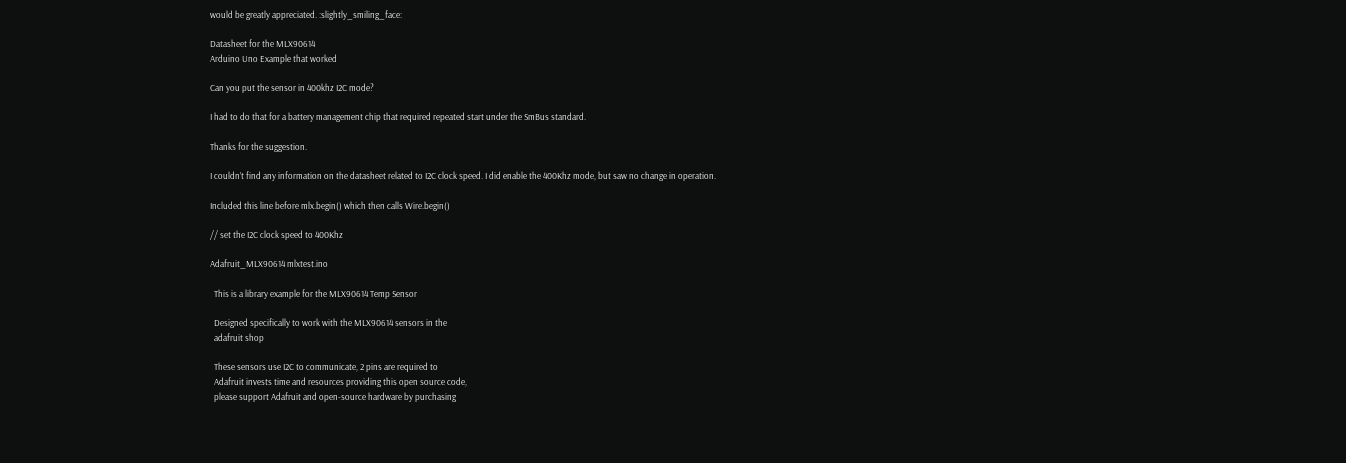would be greatly appreciated. :slightly_smiling_face:

Datasheet for the MLX90614
Arduino Uno Example that worked

Can you put the sensor in 400khz I2C mode?

I had to do that for a battery management chip that required repeated start under the SmBus standard.

Thanks for the suggestion.

I couldn’t find any information on the datasheet related to I2C clock speed. I did enable the 400Khz mode, but saw no change in operation.

Included this line before mlx.begin() which then calls Wire.begin()

// set the I2C clock speed to 400Khz

Adafruit_MLX90614 mlxtest.ino

  This is a library example for the MLX90614 Temp Sensor

  Designed specifically to work with the MLX90614 sensors in the
  adafruit shop

  These sensors use I2C to communicate, 2 pins are required to
  Adafruit invests time and resources providing this open source code,
  please support Adafruit and open-source hardware by purchasing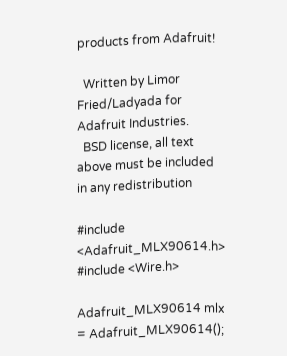products from Adafruit!

  Written by Limor Fried/Ladyada for Adafruit Industries.
  BSD license, all text above must be included in any redistribution

#include <Adafruit_MLX90614.h>
#include <Wire.h>

Adafruit_MLX90614 mlx = Adafruit_MLX90614();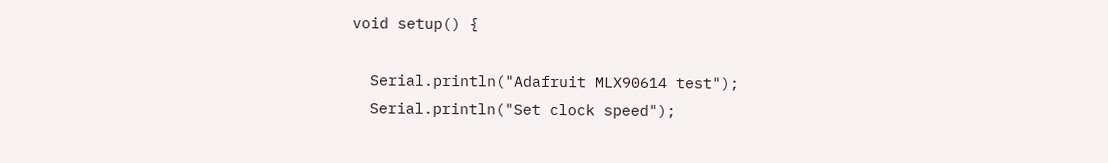void setup() {

  Serial.println("Adafruit MLX90614 test");
  Serial.println("Set clock speed");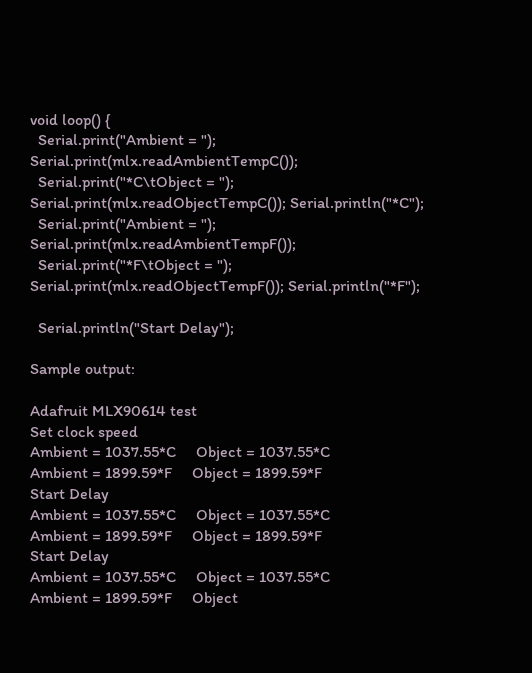void loop() {
  Serial.print("Ambient = "); Serial.print(mlx.readAmbientTempC());
  Serial.print("*C\tObject = "); Serial.print(mlx.readObjectTempC()); Serial.println("*C");
  Serial.print("Ambient = "); Serial.print(mlx.readAmbientTempF());
  Serial.print("*F\tObject = "); Serial.print(mlx.readObjectTempF()); Serial.println("*F");

  Serial.println("Start Delay");

Sample output:

Adafruit MLX90614 test
Set clock speed
Ambient = 1037.55*C     Object = 1037.55*C
Ambient = 1899.59*F     Object = 1899.59*F
Start Delay
Ambient = 1037.55*C     Object = 1037.55*C
Ambient = 1899.59*F     Object = 1899.59*F
Start Delay
Ambient = 1037.55*C     Object = 1037.55*C
Ambient = 1899.59*F     Object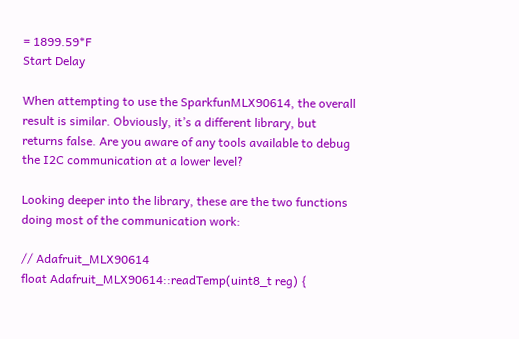= 1899.59*F
Start Delay

When attempting to use the SparkfunMLX90614, the overall result is similar. Obviously, it’s a different library, but returns false. Are you aware of any tools available to debug the I2C communication at a lower level?

Looking deeper into the library, these are the two functions doing most of the communication work:

// Adafruit_MLX90614
float Adafruit_MLX90614::readTemp(uint8_t reg) {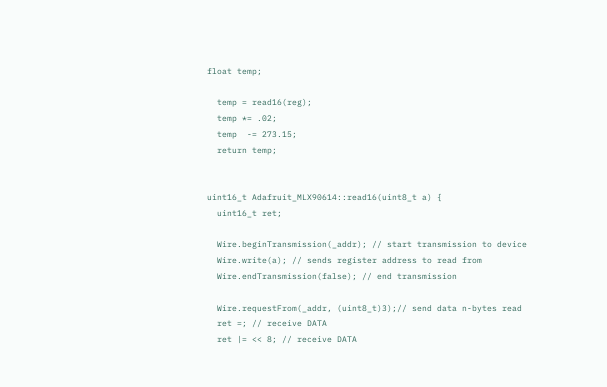float temp;

  temp = read16(reg);
  temp *= .02;
  temp  -= 273.15;
  return temp;


uint16_t Adafruit_MLX90614::read16(uint8_t a) {
  uint16_t ret;

  Wire.beginTransmission(_addr); // start transmission to device
  Wire.write(a); // sends register address to read from
  Wire.endTransmission(false); // end transmission

  Wire.requestFrom(_addr, (uint8_t)3);// send data n-bytes read
  ret =; // receive DATA
  ret |= << 8; // receive DATA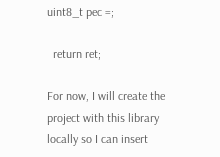uint8_t pec =;

  return ret;

For now, I will create the project with this library locally so I can insert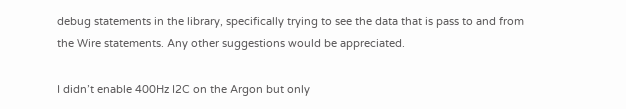debug statements in the library, specifically trying to see the data that is pass to and from the Wire statements. Any other suggestions would be appreciated.

I didn’t enable 400Hz I2C on the Argon but only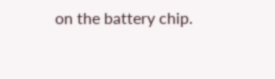on the battery chip.